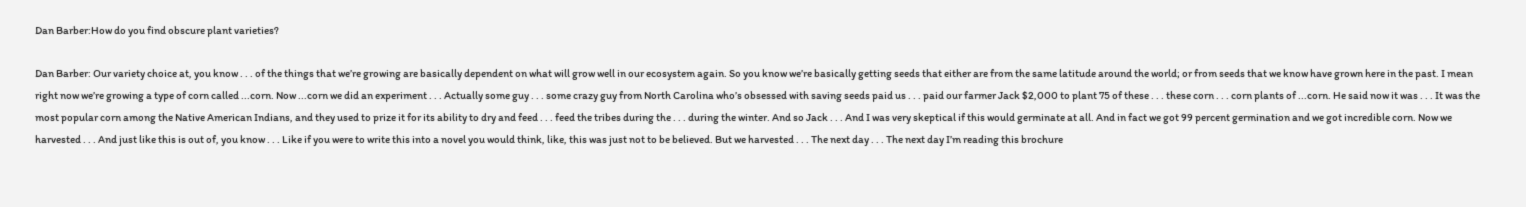Dan Barber:How do you find obscure plant varieties?

Dan Barber: Our variety choice at, you know . . . of the things that we’re growing are basically dependent on what will grow well in our ecosystem again. So you know we’re basically getting seeds that either are from the same latitude around the world; or from seeds that we know have grown here in the past. I mean right now we’re growing a type of corn called ...corn. Now ...corn we did an experiment . . . Actually some guy . . . some crazy guy from North Carolina who’s obsessed with saving seeds paid us . . . paid our farmer Jack $2,000 to plant 75 of these . . . these corn . . . corn plants of ...corn. He said now it was . . . It was the most popular corn among the Native American Indians, and they used to prize it for its ability to dry and feed . . . feed the tribes during the . . . during the winter. And so Jack . . . And I was very skeptical if this would germinate at all. And in fact we got 99 percent germination and we got incredible corn. Now we harvested . . . And just like this is out of, you know . . . Like if you were to write this into a novel you would think, like, this was just not to be believed. But we harvested . . . The next day . . . The next day I’m reading this brochure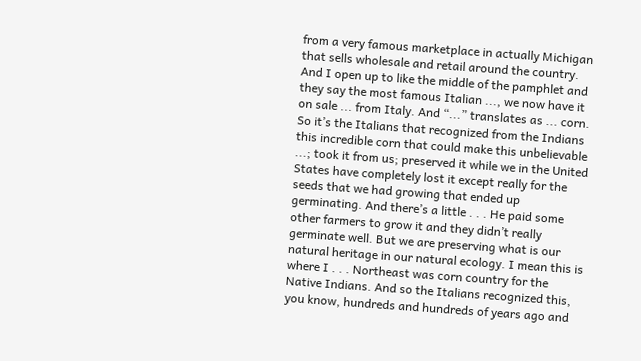from a very famous marketplace in actually Michigan that sells wholesale and retail around the country. And I open up to like the middle of the pamphlet and they say the most famous Italian ..., we now have it on sale ... from Italy. And “...” translates as ... corn. So it’s the Italians that recognized from the Indians this incredible corn that could make this unbelievable ...; took it from us; preserved it while we in the United States have completely lost it except really for the seeds that we had growing that ended up germinating. And there’s a little . . . He paid some other farmers to grow it and they didn’t really germinate well. But we are preserving what is our natural heritage in our natural ecology. I mean this is where I . . . Northeast was corn country for the Native Indians. And so the Italians recognized this, you know, hundreds and hundreds of years ago and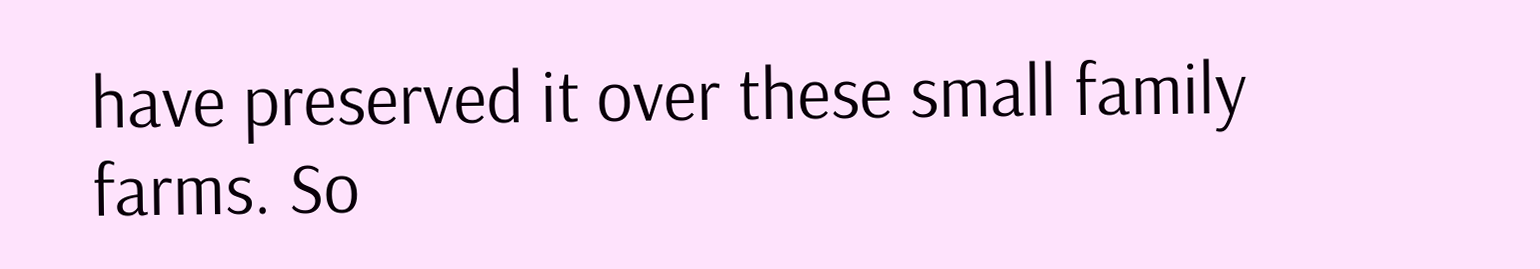have preserved it over these small family farms. So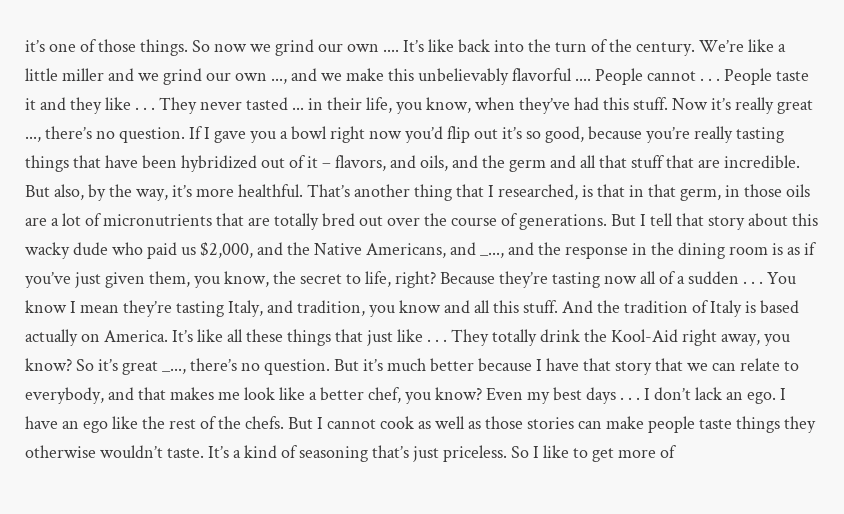it’s one of those things. So now we grind our own .... It’s like back into the turn of the century. We’re like a little miller and we grind our own ..., and we make this unbelievably flavorful .... People cannot . . . People taste it and they like . . . They never tasted ... in their life, you know, when they’ve had this stuff. Now it’s really great ..., there’s no question. If I gave you a bowl right now you’d flip out it’s so good, because you’re really tasting things that have been hybridized out of it – flavors, and oils, and the germ and all that stuff that are incredible. But also, by the way, it’s more healthful. That’s another thing that I researched, is that in that germ, in those oils are a lot of micronutrients that are totally bred out over the course of generations. But I tell that story about this wacky dude who paid us $2,000, and the Native Americans, and _..., and the response in the dining room is as if you’ve just given them, you know, the secret to life, right? Because they’re tasting now all of a sudden . . . You know I mean they’re tasting Italy, and tradition, you know and all this stuff. And the tradition of Italy is based actually on America. It’s like all these things that just like . . . They totally drink the Kool-Aid right away, you know? So it’s great _..., there’s no question. But it’s much better because I have that story that we can relate to everybody, and that makes me look like a better chef, you know? Even my best days . . . I don’t lack an ego. I have an ego like the rest of the chefs. But I cannot cook as well as those stories can make people taste things they otherwise wouldn’t taste. It’s a kind of seasoning that’s just priceless. So I like to get more of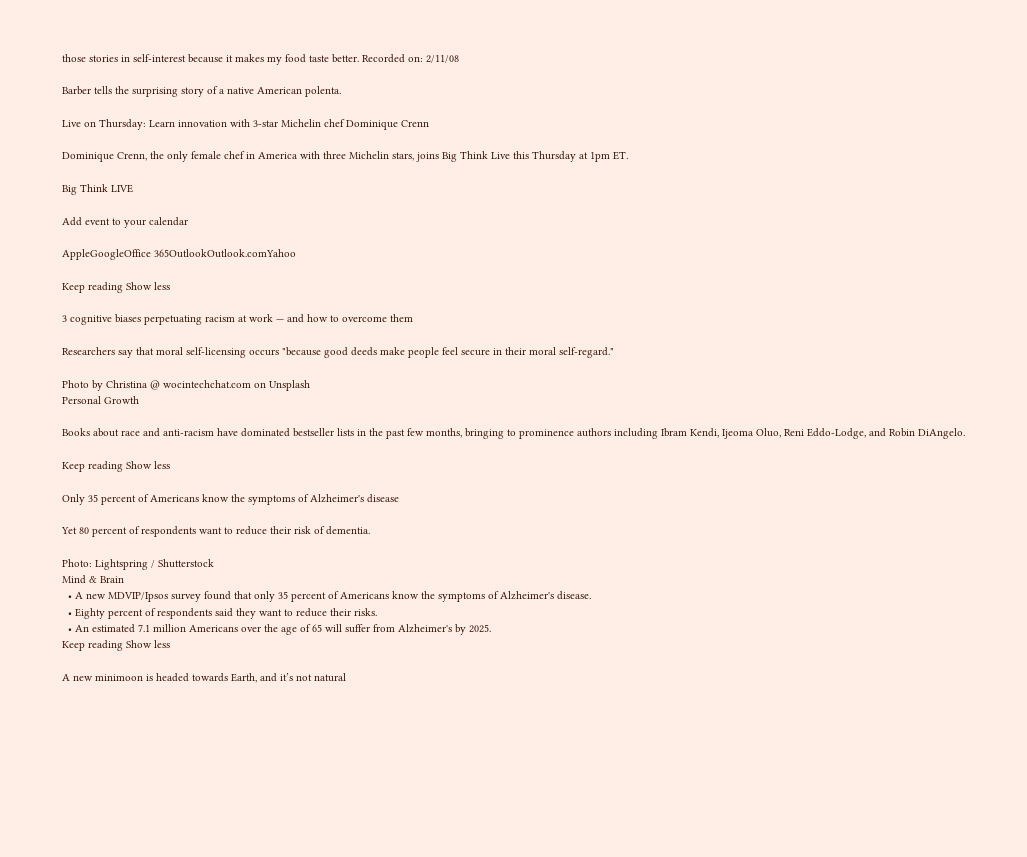those stories in self-interest because it makes my food taste better. Recorded on: 2/11/08

Barber tells the surprising story of a native American polenta.

Live on Thursday: Learn innovation with 3-star Michelin chef Dominique Crenn

Dominique Crenn, the only female chef in America with three Michelin stars, joins Big Think Live this Thursday at 1pm ET.

Big Think LIVE

Add event to your calendar

AppleGoogleOffice 365OutlookOutlook.comYahoo

Keep reading Show less

3 cognitive biases perpetuating racism at work — and how to overcome them

Researchers say that moral self-licensing occurs "because good deeds make people feel secure in their moral self-regard."

Photo by Christina @ wocintechchat.com on Unsplash
Personal Growth

Books about race and anti-racism have dominated bestseller lists in the past few months, bringing to prominence authors including Ibram Kendi, Ijeoma Oluo, Reni Eddo-Lodge, and Robin DiAngelo.

Keep reading Show less

Only 35 percent of Americans know the symptoms of Alzheimer's disease

Yet 80 percent of respondents want to reduce their risk of dementia.

Photo: Lightspring / Shutterstock
Mind & Brain
  • A new MDVIP/Ipsos survey found that only 35 percent of Americans know the symptoms of Alzheimer's disease.
  • Eighty percent of respondents said they want to reduce their risks.
  • An estimated 7.1 million Americans over the age of 65 will suffer from Alzheimer's by 2025.
Keep reading Show less

A new minimoon is headed towards Earth, and it’s not natural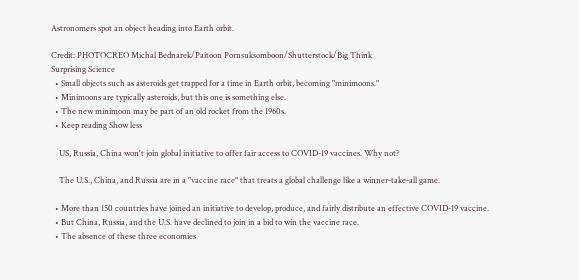Astronomers spot an object heading into Earth orbit.

Credit: PHOTOCREO Michal Bednarek/Paitoon Pornsuksomboon/Shutterstock/Big Think
Surprising Science
  • Small objects such as asteroids get trapped for a time in Earth orbit, becoming "minimoons."
  • Minimoons are typically asteroids, but this one is something else.
  • The new minimoon may be part of an old rocket from the 1960s.
  • Keep reading Show less

    US, Russia, China won't join global initiative to offer fair access to COVID-19 vaccines. Why not?

    The U.S., China, and Russia are in a "vaccine race" that treats a global challenge like a winner-take-all game.

  • More than 150 countries have joined an initiative to develop, produce, and fairly distribute an effective COVID-19 vaccine.
  • But China, Russia, and the U.S. have declined to join in a bid to win the vaccine race.
  • The absence of these three economies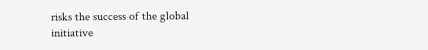risks the success of the global initiative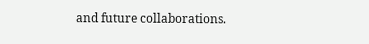and future collaborations.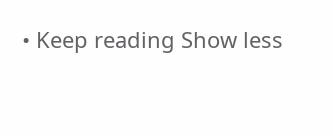• Keep reading Show less